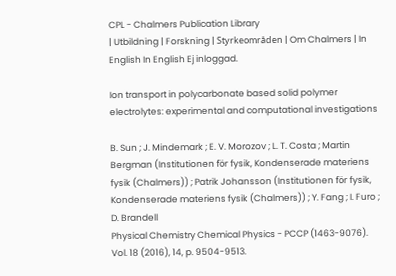CPL - Chalmers Publication Library
| Utbildning | Forskning | Styrkeområden | Om Chalmers | In English In English Ej inloggad.

Ion transport in polycarbonate based solid polymer electrolytes: experimental and computational investigations

B. Sun ; J. Mindemark ; E. V. Morozov ; L. T. Costa ; Martin Bergman (Institutionen för fysik, Kondenserade materiens fysik (Chalmers)) ; Patrik Johansson (Institutionen för fysik, Kondenserade materiens fysik (Chalmers)) ; Y. Fang ; I. Furo ; D. Brandell
Physical Chemistry Chemical Physics - PCCP (1463-9076). Vol. 18 (2016), 14, p. 9504-9513.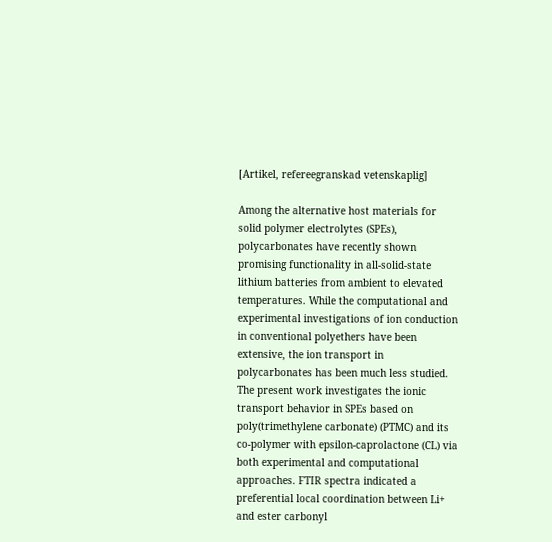[Artikel, refereegranskad vetenskaplig]

Among the alternative host materials for solid polymer electrolytes (SPEs), polycarbonates have recently shown promising functionality in all-solid-state lithium batteries from ambient to elevated temperatures. While the computational and experimental investigations of ion conduction in conventional polyethers have been extensive, the ion transport in polycarbonates has been much less studied. The present work investigates the ionic transport behavior in SPEs based on poly(trimethylene carbonate) (PTMC) and its co-polymer with epsilon-caprolactone (CL) via both experimental and computational approaches. FTIR spectra indicated a preferential local coordination between Li+ and ester carbonyl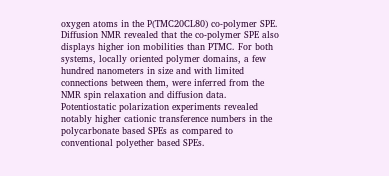oxygen atoms in the P(TMC20CL80) co-polymer SPE. Diffusion NMR revealed that the co-polymer SPE also displays higher ion mobilities than PTMC. For both systems, locally oriented polymer domains, a few hundred nanometers in size and with limited connections between them, were inferred from the NMR spin relaxation and diffusion data. Potentiostatic polarization experiments revealed notably higher cationic transference numbers in the polycarbonate based SPEs as compared to conventional polyether based SPEs.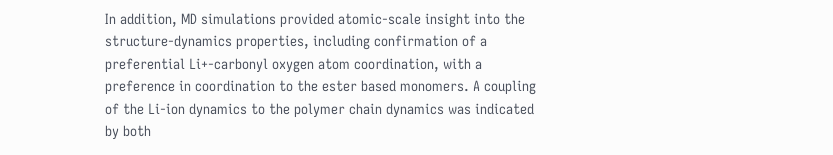In addition, MD simulations provided atomic-scale insight into the structure-dynamics properties, including confirmation of a preferential Li+-carbonyl oxygen atom coordination, with a preference in coordination to the ester based monomers. A coupling of the Li-ion dynamics to the polymer chain dynamics was indicated by both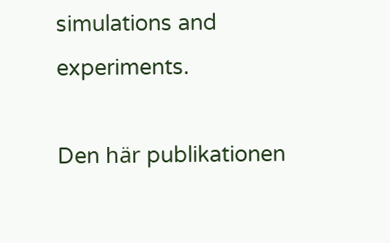simulations and experiments.

Den här publikationen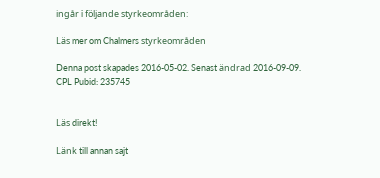ingår i följande styrkeområden:

Läs mer om Chalmers styrkeområden

Denna post skapades 2016-05-02. Senast ändrad 2016-09-09.
CPL Pubid: 235745


Läs direkt!

Länk till annan sajt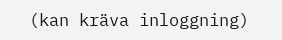(kan kräva inloggning)